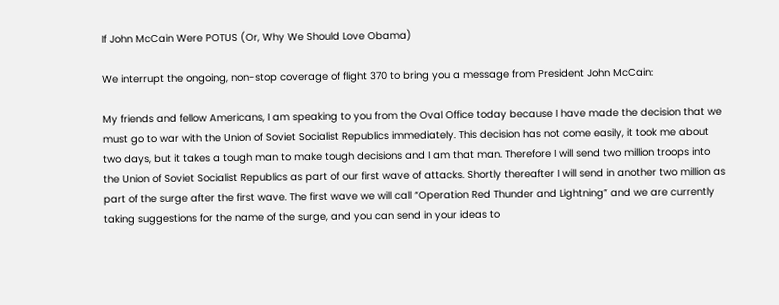If John McCain Were POTUS (Or, Why We Should Love Obama)

We interrupt the ongoing, non-stop coverage of flight 370 to bring you a message from President John McCain:

My friends and fellow Americans, I am speaking to you from the Oval Office today because I have made the decision that we must go to war with the Union of Soviet Socialist Republics immediately. This decision has not come easily, it took me about two days, but it takes a tough man to make tough decisions and I am that man. Therefore I will send two million troops into the Union of Soviet Socialist Republics as part of our first wave of attacks. Shortly thereafter I will send in another two million as part of the surge after the first wave. The first wave we will call “Operation Red Thunder and Lightning” and we are currently taking suggestions for the name of the surge, and you can send in your ideas to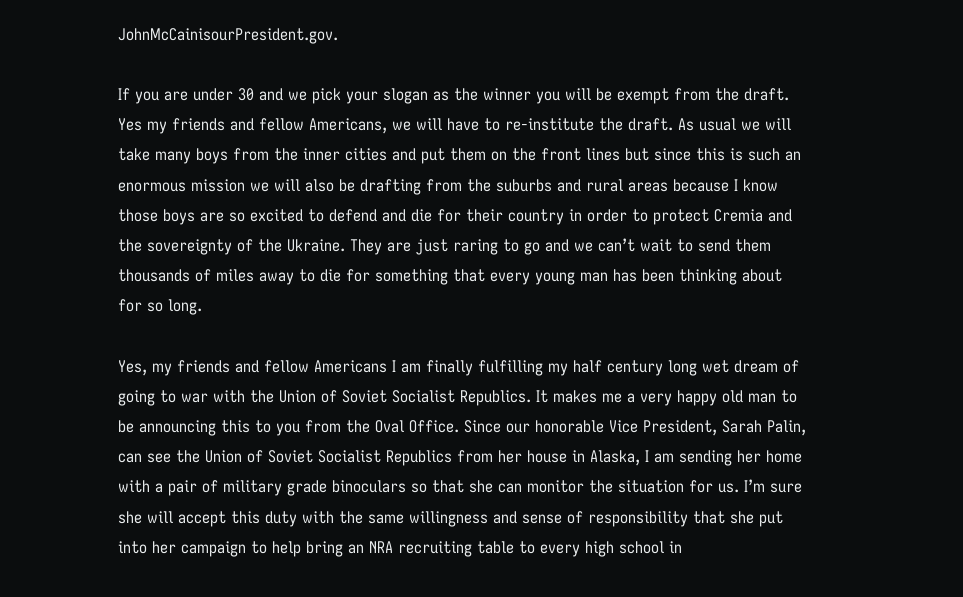JohnMcCainisourPresident.gov.

If you are under 30 and we pick your slogan as the winner you will be exempt from the draft. Yes my friends and fellow Americans, we will have to re-institute the draft. As usual we will take many boys from the inner cities and put them on the front lines but since this is such an enormous mission we will also be drafting from the suburbs and rural areas because I know those boys are so excited to defend and die for their country in order to protect Cremia and the sovereignty of the Ukraine. They are just raring to go and we can’t wait to send them thousands of miles away to die for something that every young man has been thinking about for so long.

Yes, my friends and fellow Americans I am finally fulfilling my half century long wet dream of going to war with the Union of Soviet Socialist Republics. It makes me a very happy old man to be announcing this to you from the Oval Office. Since our honorable Vice President, Sarah Palin, can see the Union of Soviet Socialist Republics from her house in Alaska, I am sending her home with a pair of military grade binoculars so that she can monitor the situation for us. I’m sure she will accept this duty with the same willingness and sense of responsibility that she put into her campaign to help bring an NRA recruiting table to every high school in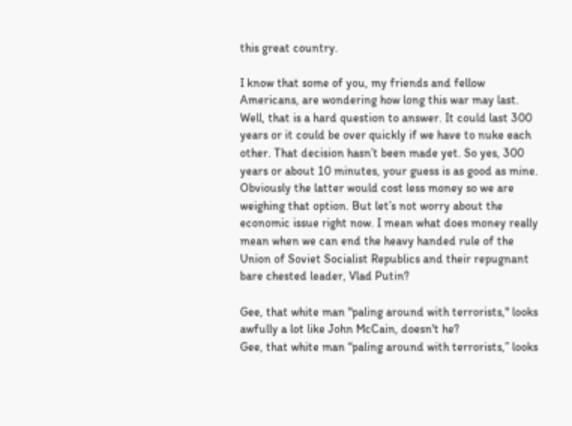this great country.

I know that some of you, my friends and fellow Americans, are wondering how long this war may last. Well, that is a hard question to answer. It could last 300 years or it could be over quickly if we have to nuke each other. That decision hasn’t been made yet. So yes, 300 years or about 10 minutes, your guess is as good as mine. Obviously the latter would cost less money so we are weighing that option. But let’s not worry about the economic issue right now. I mean what does money really mean when we can end the heavy handed rule of the Union of Soviet Socialist Republics and their repugnant bare chested leader, Vlad Putin?

Gee, that white man "paling around with terrorists," looks awfully a lot like John McCain, doesn't he?
Gee, that white man “paling around with terrorists,” looks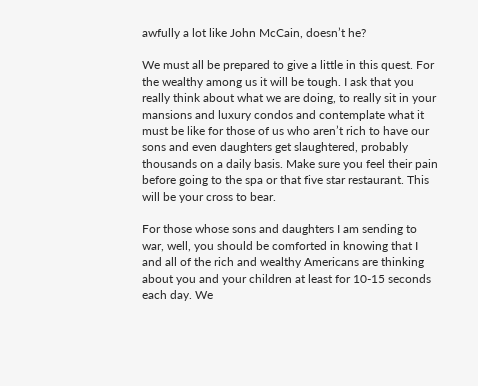awfully a lot like John McCain, doesn’t he?

We must all be prepared to give a little in this quest. For the wealthy among us it will be tough. I ask that you really think about what we are doing, to really sit in your mansions and luxury condos and contemplate what it must be like for those of us who aren’t rich to have our sons and even daughters get slaughtered, probably thousands on a daily basis. Make sure you feel their pain before going to the spa or that five star restaurant. This will be your cross to bear.

For those whose sons and daughters I am sending to war, well, you should be comforted in knowing that I and all of the rich and wealthy Americans are thinking about you and your children at least for 10-15 seconds each day. We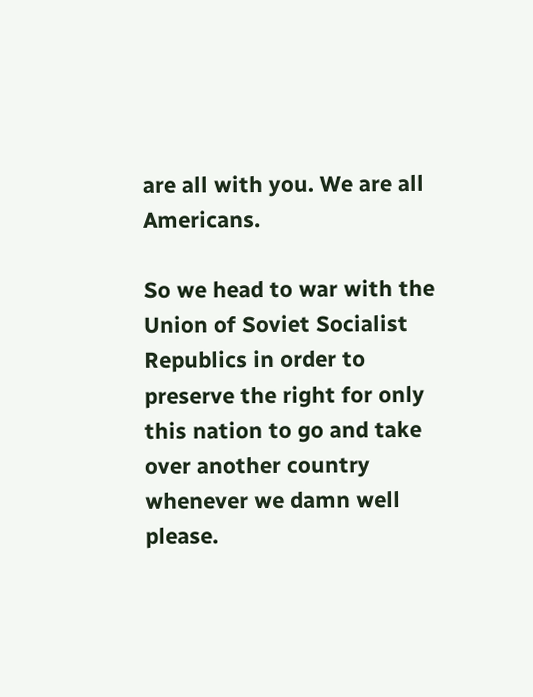are all with you. We are all Americans.

So we head to war with the Union of Soviet Socialist Republics in order to preserve the right for only this nation to go and take over another country whenever we damn well please.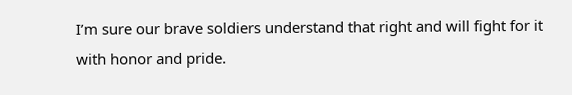I’m sure our brave soldiers understand that right and will fight for it with honor and pride.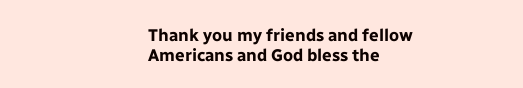Thank you my friends and fellow Americans and God bless the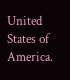United States of America.